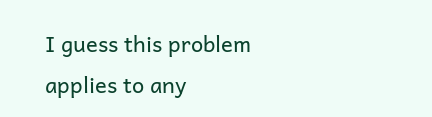I guess this problem applies to any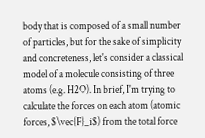body that is composed of a small number of particles, but for the sake of simplicity and concreteness, let's consider a classical model of a molecule consisting of three atoms (e.g. H2O). In brief, I'm trying to calculate the forces on each atom (atomic forces, $\vec{F}_i$) from the total force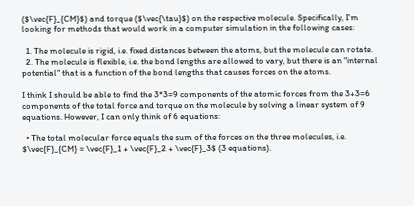($\vec{F}_{CM}$) and torque ($\vec{\tau}$) on the respective molecule. Specifically, I'm looking for methods that would work in a computer simulation in the following cases:

  1. The molecule is rigid, i.e. fixed distances between the atoms, but the molecule can rotate.
  2. The molecule is flexible, i.e. the bond lengths are allowed to vary, but there is an "internal potential" that is a function of the bond lengths that causes forces on the atoms.

I think I should be able to find the 3*3=9 components of the atomic forces from the 3+3=6 components of the total force and torque on the molecule by solving a linear system of 9 equations. However, I can only think of 6 equations:

  • The total molecular force equals the sum of the forces on the three molecules, i.e. $\vec{F}_{CM} = \vec{F}_1 + \vec{F}_2 + \vec{F}_3$ (3 equations).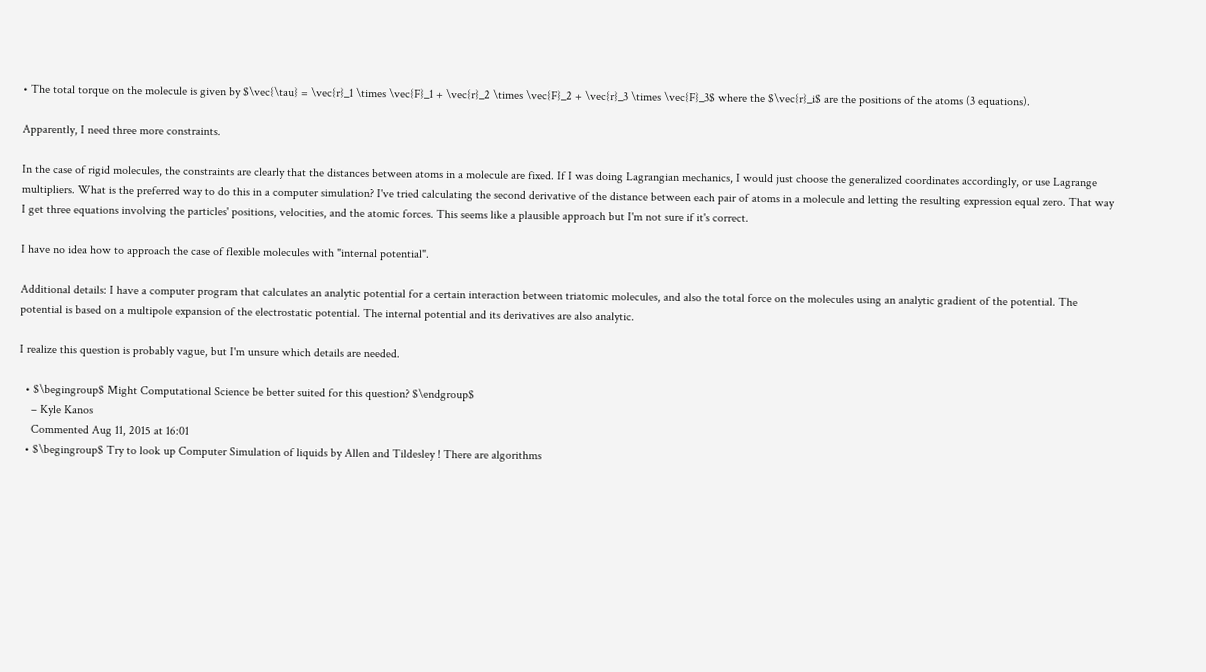• The total torque on the molecule is given by $\vec{\tau} = \vec{r}_1 \times \vec{F}_1 + \vec{r}_2 \times \vec{F}_2 + \vec{r}_3 \times \vec{F}_3$ where the $\vec{r}_i$ are the positions of the atoms (3 equations).

Apparently, I need three more constraints.

In the case of rigid molecules, the constraints are clearly that the distances between atoms in a molecule are fixed. If I was doing Lagrangian mechanics, I would just choose the generalized coordinates accordingly, or use Lagrange multipliers. What is the preferred way to do this in a computer simulation? I've tried calculating the second derivative of the distance between each pair of atoms in a molecule and letting the resulting expression equal zero. That way I get three equations involving the particles' positions, velocities, and the atomic forces. This seems like a plausible approach but I'm not sure if it's correct.

I have no idea how to approach the case of flexible molecules with "internal potential".

Additional details: I have a computer program that calculates an analytic potential for a certain interaction between triatomic molecules, and also the total force on the molecules using an analytic gradient of the potential. The potential is based on a multipole expansion of the electrostatic potential. The internal potential and its derivatives are also analytic.

I realize this question is probably vague, but I'm unsure which details are needed.

  • $\begingroup$ Might Computational Science be better suited for this question? $\endgroup$
    – Kyle Kanos
    Commented Aug 11, 2015 at 16:01
  • $\begingroup$ Try to look up Computer Simulation of liquids by Allen and Tildesley ! There are algorithms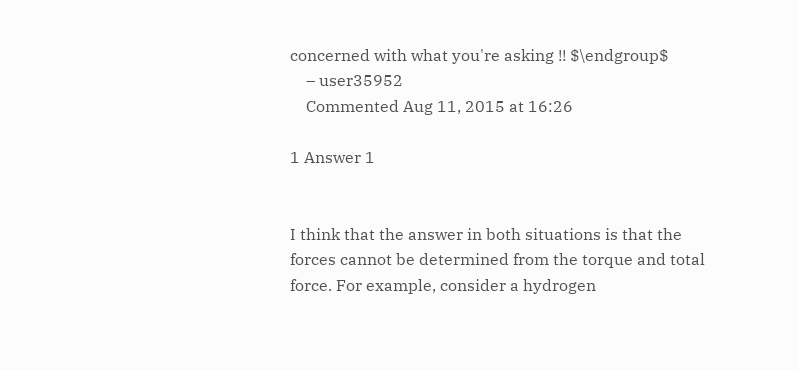concerned with what you're asking !! $\endgroup$
    – user35952
    Commented Aug 11, 2015 at 16:26

1 Answer 1


I think that the answer in both situations is that the forces cannot be determined from the torque and total force. For example, consider a hydrogen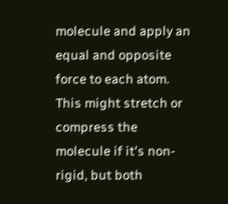molecule and apply an equal and opposite force to each atom. This might stretch or compress the molecule if it's non-rigid, but both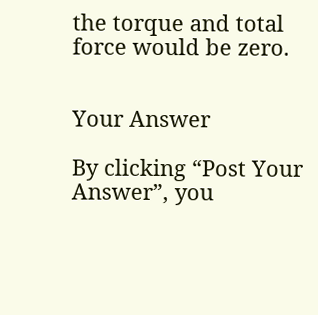the torque and total force would be zero.


Your Answer

By clicking “Post Your Answer”, you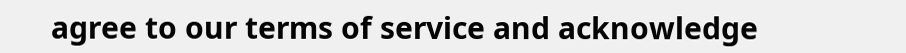agree to our terms of service and acknowledge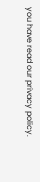you have read our privacy policy.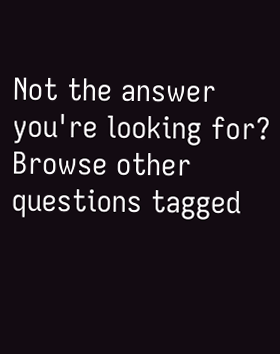Not the answer you're looking for? Browse other questions tagged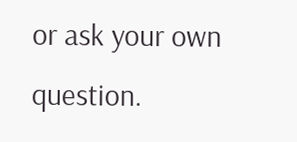or ask your own question.